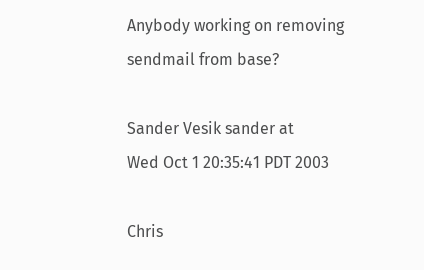Anybody working on removing sendmail from base?

Sander Vesik sander at
Wed Oct 1 20:35:41 PDT 2003

Chris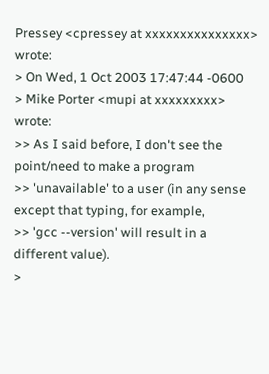Pressey <cpressey at xxxxxxxxxxxxxxx> wrote:
> On Wed, 1 Oct 2003 17:47:44 -0600
> Mike Porter <mupi at xxxxxxxxx> wrote:
>> As I said before, I don't see the point/need to make a program
>> 'unavailable' to a user (in any sense except that typing, for example,
>> 'gcc --version' will result in a different value).
>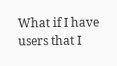What if I have users that I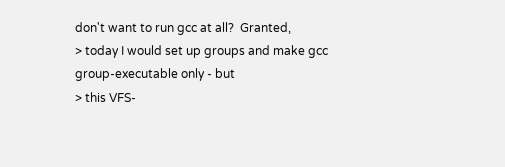don't want to run gcc at all?  Granted,
> today I would set up groups and make gcc group-executable only - but
> this VFS-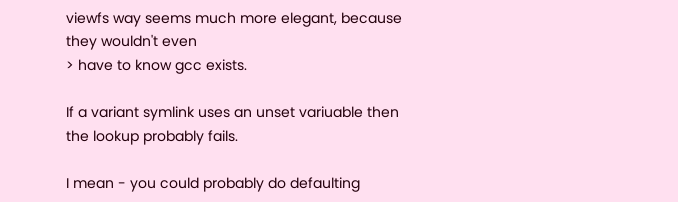viewfs way seems much more elegant, because they wouldn't even
> have to know gcc exists.

If a variant symlink uses an unset variuable then the lookup probably fails.

I mean - you could probably do defaulting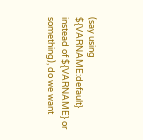(say using ${VARNAME:default}
instead of ${VARNAME} or something), do we want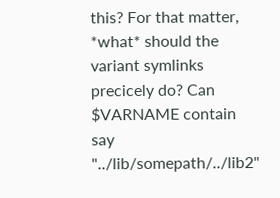this? For that matter,
*what* should the variant symlinks precicely do? Can $VARNAME contain
say "../lib/somepath/../lib2"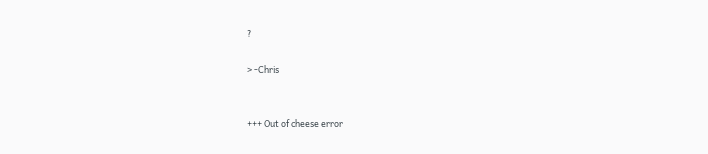?

> -Chris


+++ Out of cheese error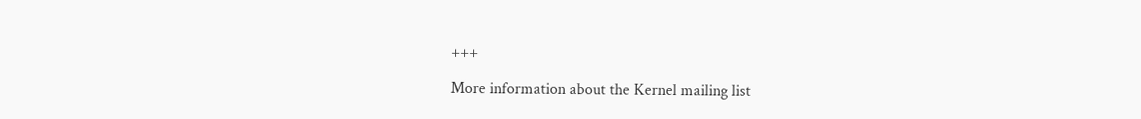+++

More information about the Kernel mailing list